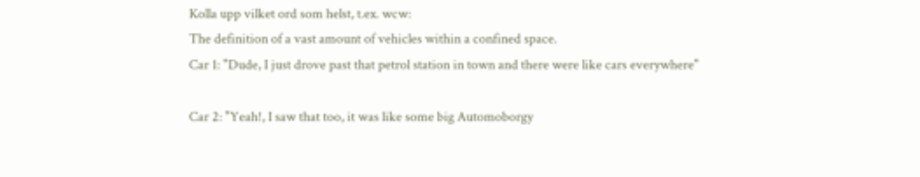Kolla upp vilket ord som helst, t.ex. wcw:
The definition of a vast amount of vehicles within a confined space.
Car 1: "Dude, I just drove past that petrol station in town and there were like cars everywhere"

Car 2: "Yeah!, I saw that too, it was like some big Automoborgy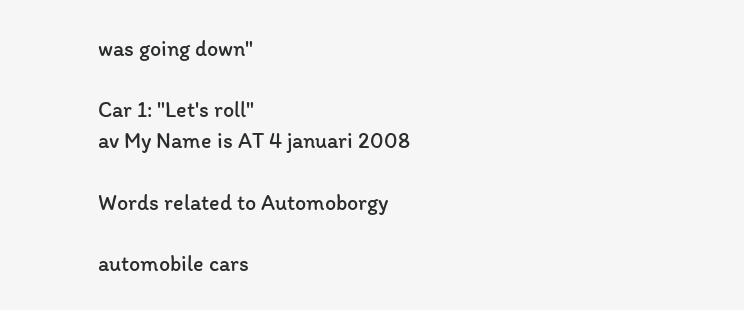was going down"

Car 1: "Let's roll"
av My Name is AT 4 januari 2008

Words related to Automoborgy

automobile cars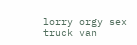lorry orgy sex truck van